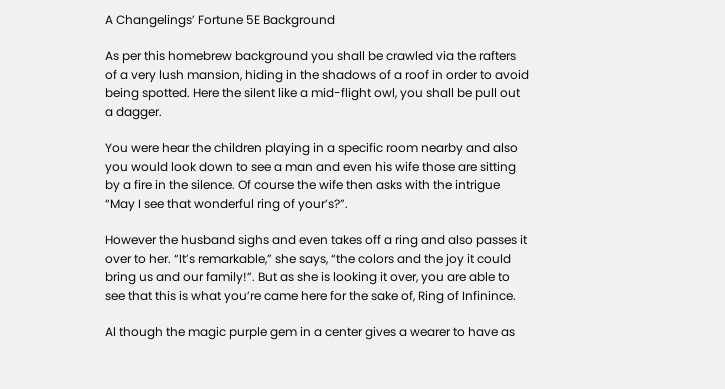A Changelings’ Fortune 5E Background

As per this homebrew background you shall be crawled via the rafters of a very lush mansion, hiding in the shadows of a roof in order to avoid being spotted. Here the silent like a mid-flight owl, you shall be pull out a dagger.

You were hear the children playing in a specific room nearby and also you would look down to see a man and even his wife those are sitting by a fire in the silence. Of course the wife then asks with the intrigue “May I see that wonderful ring of your’s?”.

However the husband sighs and even takes off a ring and also passes it over to her. “It’s remarkable,” she says, “the colors and the joy it could bring us and our family!”. But as she is looking it over, you are able to see that this is what you’re came here for the sake of, Ring of Infinince.

Al though the magic purple gem in a center gives a wearer to have as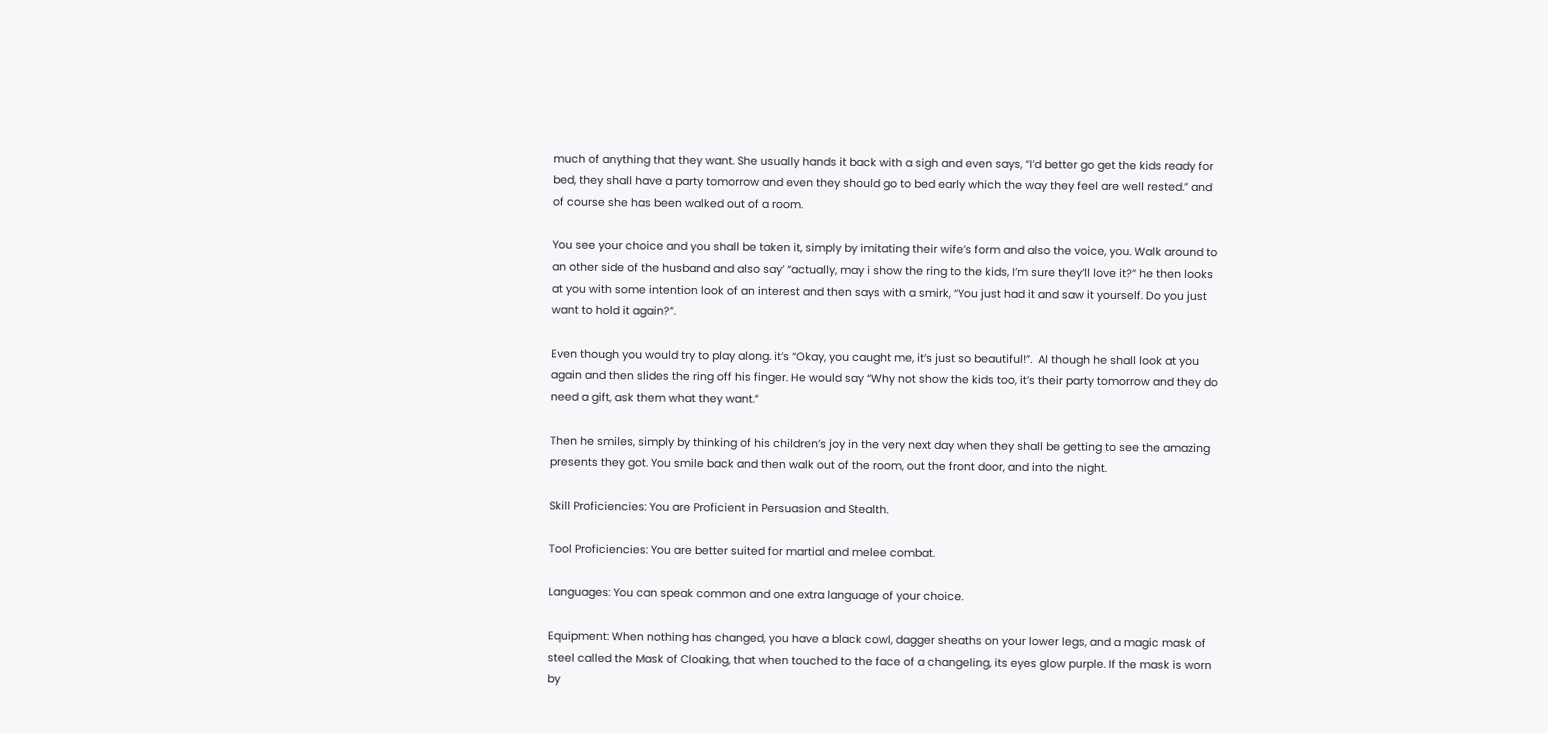much of anything that they want. She usually hands it back with a sigh and even says, “I’d better go get the kids ready for bed, they shall have a party tomorrow and even they should go to bed early which the way they feel are well rested.” and of course she has been walked out of a room.

You see your choice and you shall be taken it, simply by imitating their wife’s form and also the voice, you. Walk around to an other side of the husband and also say’ “actually, may i show the ring to the kids, I’m sure they’ll love it?” he then looks at you with some intention look of an interest and then says with a smirk, “You just had it and saw it yourself. Do you just want to hold it again?”.

Even though you would try to play along. it’s “Okay, you caught me, it’s just so beautiful!”.  Al though he shall look at you again and then slides the ring off his finger. He would say “Why not show the kids too, it’s their party tomorrow and they do need a gift, ask them what they want.”

Then he smiles, simply by thinking of his children’s joy in the very next day when they shall be getting to see the amazing presents they got. You smile back and then walk out of the room, out the front door, and into the night.

Skill Proficiencies: You are Proficient in Persuasion and Stealth.

Tool Proficiencies: You are better suited for martial and melee combat.

Languages: You can speak common and one extra language of your choice.

Equipment: When nothing has changed, you have a black cowl, dagger sheaths on your lower legs, and a magic mask of steel called the Mask of Cloaking, that when touched to the face of a changeling, its eyes glow purple. If the mask is worn by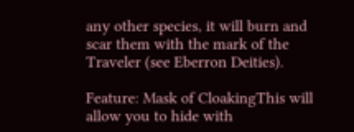any other species, it will burn and scar them with the mark of the Traveler (see Eberron Deities).

Feature: Mask of CloakingThis will allow you to hide with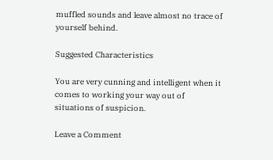muffled sounds and leave almost no trace of yourself behind.

Suggested Characteristics

You are very cunning and intelligent when it comes to working your way out of situations of suspicion.

Leave a Comment